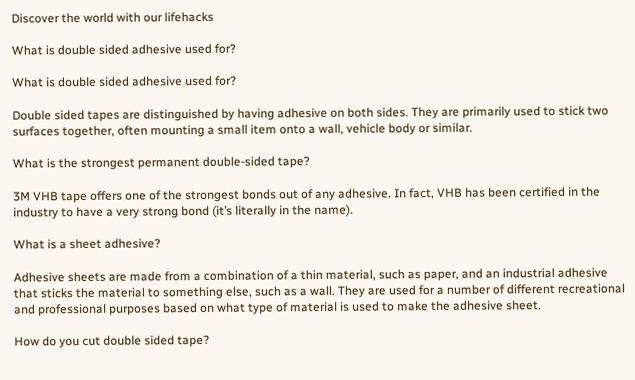Discover the world with our lifehacks

What is double sided adhesive used for?

What is double sided adhesive used for?

Double sided tapes are distinguished by having adhesive on both sides. They are primarily used to stick two surfaces together, often mounting a small item onto a wall, vehicle body or similar.

What is the strongest permanent double-sided tape?

3M VHB tape offers one of the strongest bonds out of any adhesive. In fact, VHB has been certified in the industry to have a very strong bond (it’s literally in the name).

What is a sheet adhesive?

Adhesive sheets are made from a combination of a thin material, such as paper, and an industrial adhesive that sticks the material to something else, such as a wall. They are used for a number of different recreational and professional purposes based on what type of material is used to make the adhesive sheet.

How do you cut double sided tape?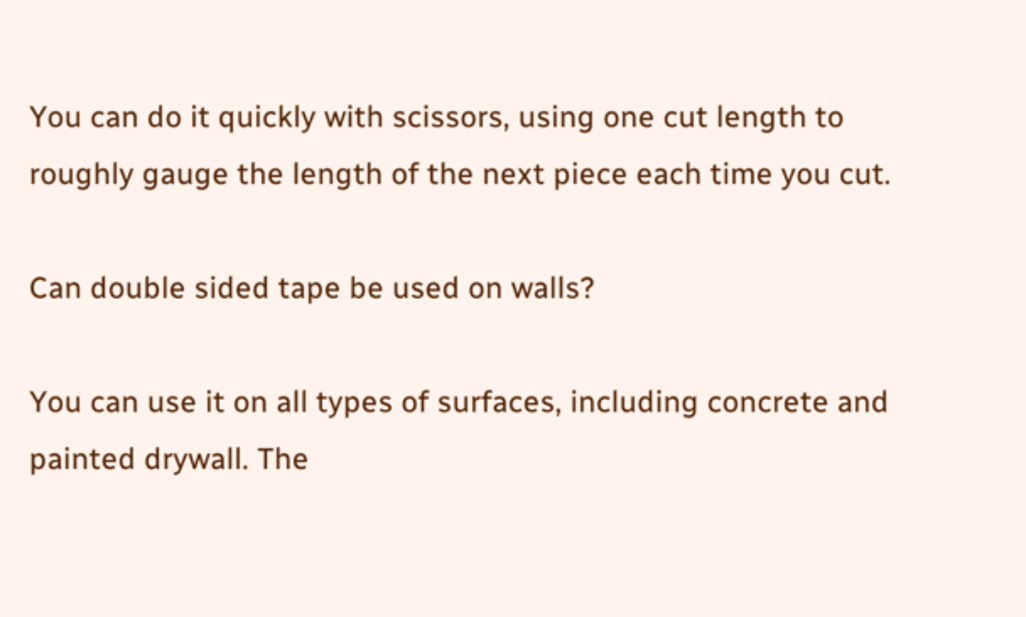You can do it quickly with scissors, using one cut length to roughly gauge the length of the next piece each time you cut.

Can double sided tape be used on walls?

You can use it on all types of surfaces, including concrete and painted drywall. The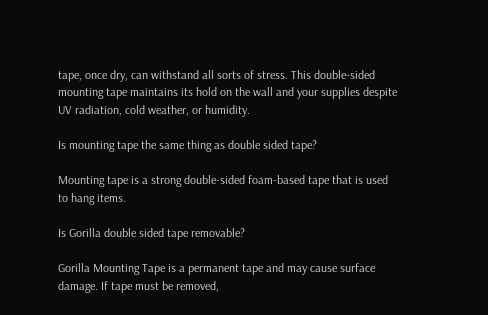tape, once dry, can withstand all sorts of stress. This double-sided mounting tape maintains its hold on the wall and your supplies despite UV radiation, cold weather, or humidity.

Is mounting tape the same thing as double sided tape?

Mounting tape is a strong double-sided foam-based tape that is used to hang items.

Is Gorilla double sided tape removable?

Gorilla Mounting Tape is a permanent tape and may cause surface damage. If tape must be removed,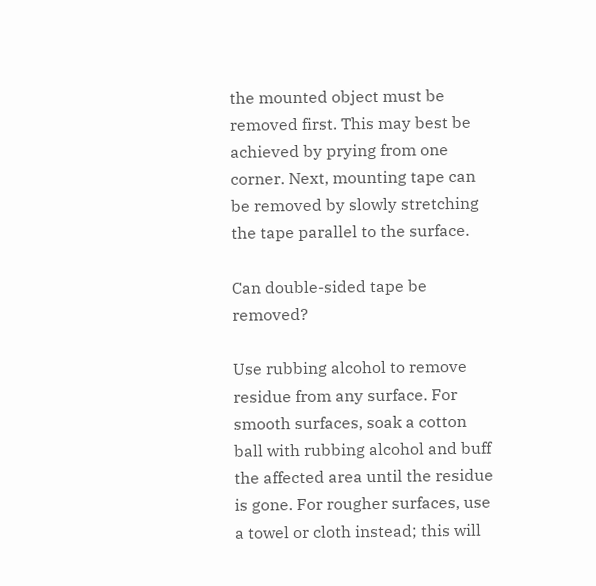the mounted object must be removed first. This may best be achieved by prying from one corner. Next, mounting tape can be removed by slowly stretching the tape parallel to the surface.

Can double-sided tape be removed?

Use rubbing alcohol to remove residue from any surface. For smooth surfaces, soak a cotton ball with rubbing alcohol and buff the affected area until the residue is gone. For rougher surfaces, use a towel or cloth instead; this will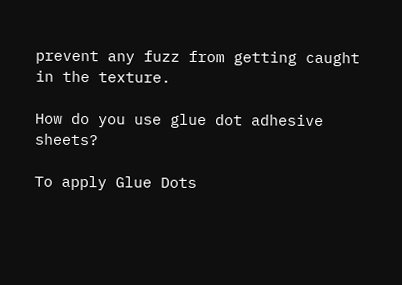prevent any fuzz from getting caught in the texture.

How do you use glue dot adhesive sheets?

To apply Glue Dots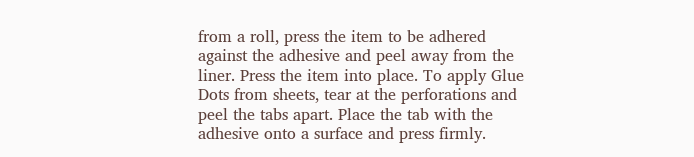from a roll, press the item to be adhered against the adhesive and peel away from the liner. Press the item into place. To apply Glue Dots from sheets, tear at the perforations and peel the tabs apart. Place the tab with the adhesive onto a surface and press firmly.